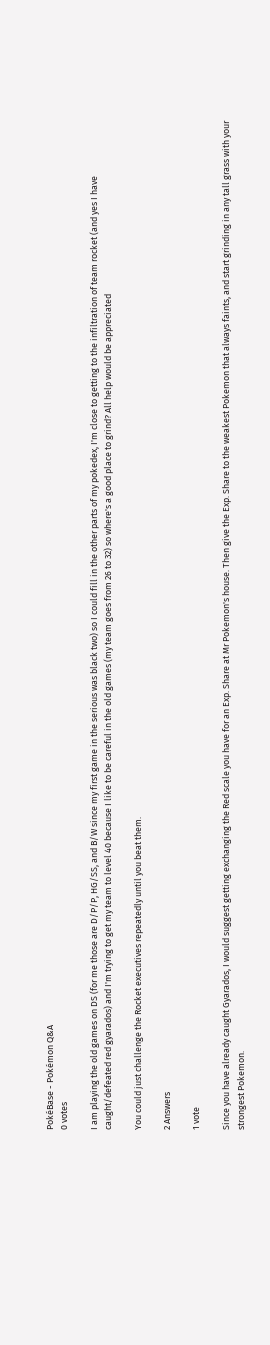PokéBase - Pokémon Q&A
0 votes

I am playing the old games on DS (for me those are D/P/P, HG/SS, and B/W since my first game in the serious was black two) so I could fill in the other parts of my pokedex, I'm close to getting to the infiltration of team rocket (and yes I have caught/defeated red gyarados) and I'm trying to get my team to level 40 because I like to be careful in the old games (my team goes from 26 to 32) so where's a good place to grind? All help would be appreciated

You could just challenge the Rocket executives repeatedly until you beat them.

2 Answers

1 vote

Since you have already caught Gyarados, I would suggest getting exchanging the Red scale you have for an Exp. Share at Mr Pokemon's house. Then give the Exp. Share to the weakest Pokemon that always faints, and start grinding in any tall grass with your strongest Pokemon.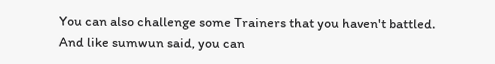You can also challenge some Trainers that you haven't battled. And like sumwun said, you can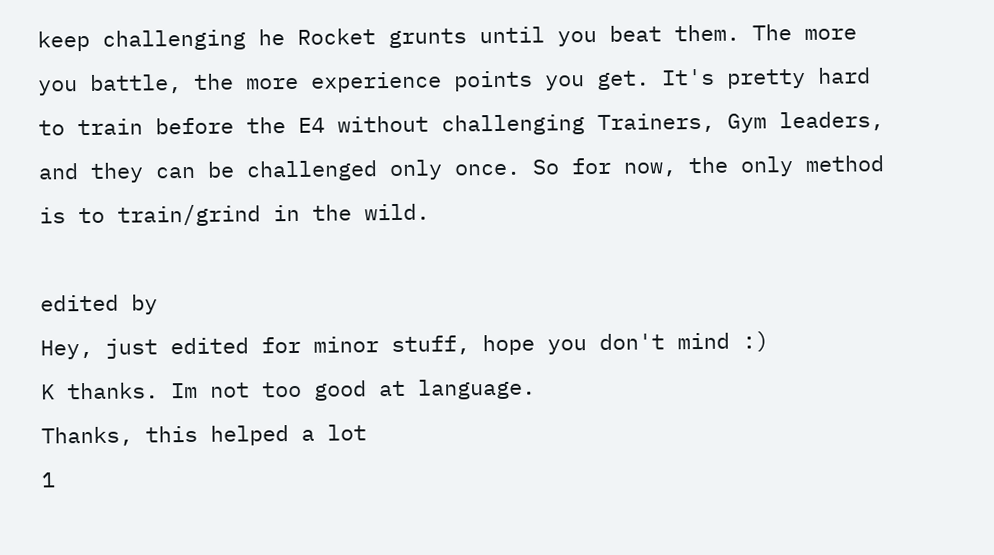keep challenging he Rocket grunts until you beat them. The more you battle, the more experience points you get. It's pretty hard to train before the E4 without challenging Trainers, Gym leaders, and they can be challenged only once. So for now, the only method is to train/grind in the wild.

edited by
Hey, just edited for minor stuff, hope you don't mind :)
K thanks. Im not too good at language.
Thanks, this helped a lot
1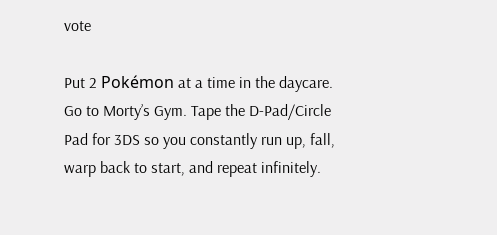vote

Put 2 Pokémon at a time in the daycare. Go to Morty’s Gym. Tape the D-Pad/Circle Pad for 3DS so you constantly run up, fall, warp back to start, and repeat infinitely.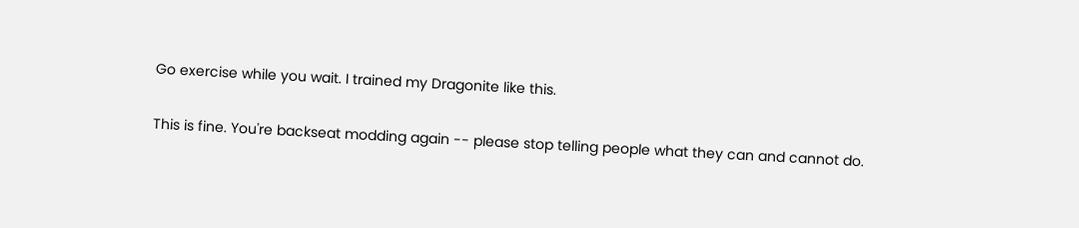Go exercise while you wait. I trained my Dragonite like this.

This is fine. You're backseat modding again -- please stop telling people what they can and cannot do.